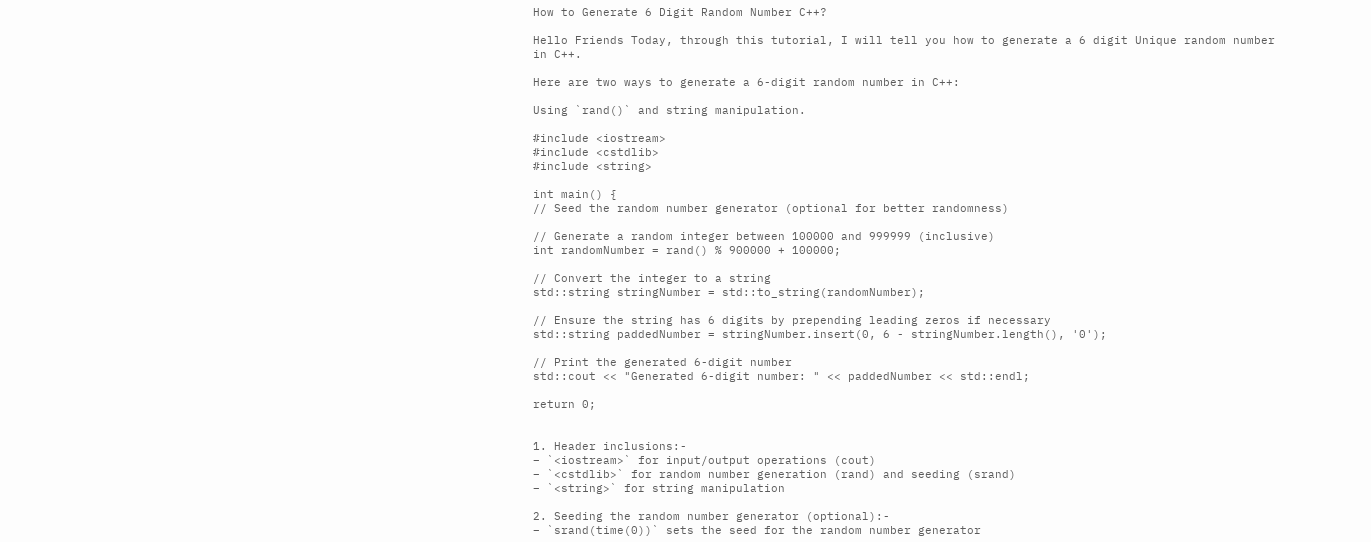How to Generate 6 Digit Random Number C++?

Hello Friends Today, through this tutorial, I will tell you how to generate a 6 digit Unique random number in C++.

Here are two ways to generate a 6-digit random number in C++:

Using `rand()` and string manipulation.

#include <iostream>
#include <cstdlib>
#include <string>

int main() {
// Seed the random number generator (optional for better randomness)

// Generate a random integer between 100000 and 999999 (inclusive)
int randomNumber = rand() % 900000 + 100000;

// Convert the integer to a string
std::string stringNumber = std::to_string(randomNumber);

// Ensure the string has 6 digits by prepending leading zeros if necessary
std::string paddedNumber = stringNumber.insert(0, 6 - stringNumber.length(), '0');

// Print the generated 6-digit number
std::cout << "Generated 6-digit number: " << paddedNumber << std::endl;

return 0;


1. Header inclusions:-
– `<iostream>` for input/output operations (cout)
– `<cstdlib>` for random number generation (rand) and seeding (srand)
– `<string>` for string manipulation

2. Seeding the random number generator (optional):-
– `srand(time(0))` sets the seed for the random number generator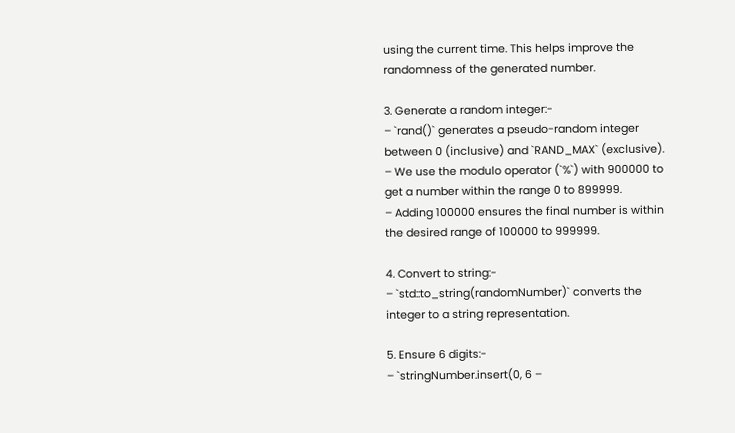using the current time. This helps improve the randomness of the generated number.

3. Generate a random integer:-
– `rand()` generates a pseudo-random integer between 0 (inclusive) and `RAND_MAX` (exclusive).
– We use the modulo operator (`%`) with 900000 to get a number within the range 0 to 899999.
– Adding 100000 ensures the final number is within the desired range of 100000 to 999999.

4. Convert to string:-
– `std::to_string(randomNumber)` converts the integer to a string representation.

5. Ensure 6 digits:-
– `stringNumber.insert(0, 6 –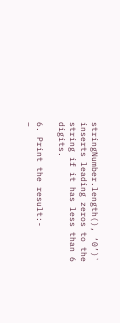stringNumber.length(), ‘0’)` inserts leading zeros to the string if it has less than 6 digits.

6. Print the result:-
–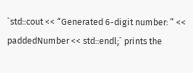`std::cout << “Generated 6-digit number: ” << paddedNumber << std::endl;` prints the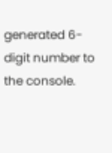generated 6-digit number to the console.